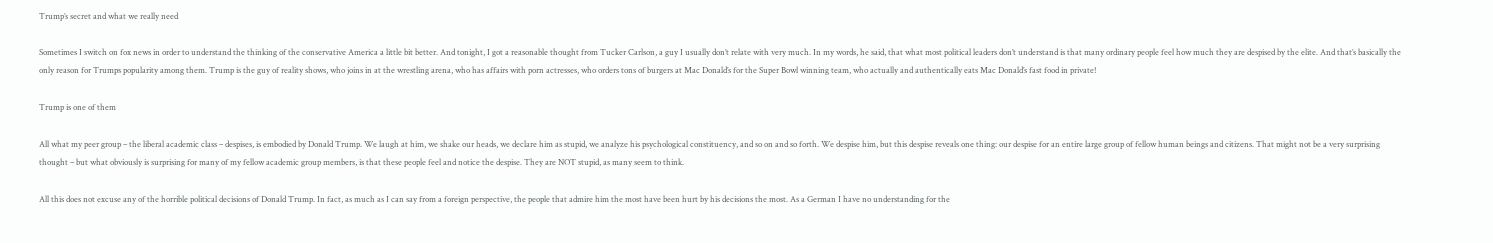Trump’s secret and what we really need

Sometimes I switch on fox news in order to understand the thinking of the conservative America a little bit better. And tonight, I got a reasonable thought from Tucker Carlson, a guy I usually don’t relate with very much. In my words, he said, that what most political leaders don’t understand is that many ordinary people feel how much they are despised by the elite. And that’s basically the only reason for Trumps popularity among them. Trump is the guy of reality shows, who joins in at the wrestling arena, who has affairs with porn actresses, who orders tons of burgers at Mac Donald’s for the Super Bowl winning team, who actually and authentically eats Mac Donald’s fast food in private!

Trump is one of them

All what my peer group – the liberal academic class – despises, is embodied by Donald Trump. We laugh at him, we shake our heads, we declare him as stupid, we analyze his psychological constituency, and so on and so forth. We despise him, but this despise reveals one thing: our despise for an entire large group of fellow human beings and citizens. That might not be a very surprising thought – but what obviously is surprising for many of my fellow academic group members, is that these people feel and notice the despise. They are NOT stupid, as many seem to think.

All this does not excuse any of the horrible political decisions of Donald Trump. In fact, as much as I can say from a foreign perspective, the people that admire him the most have been hurt by his decisions the most. As a German I have no understanding for the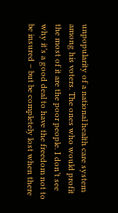unpopularity of a national health care system among his voters. The ones who would profit the most of it are the poor people. I don’t see why it’s a good deal to have the freedom not to be insured – but be completely lost when there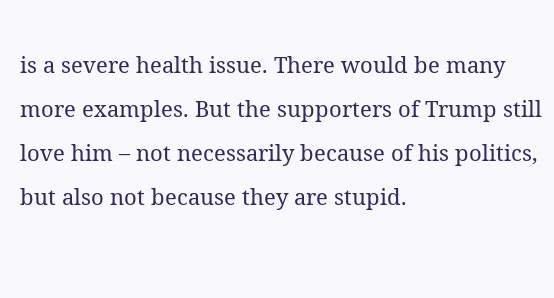is a severe health issue. There would be many more examples. But the supporters of Trump still love him – not necessarily because of his politics, but also not because they are stupid.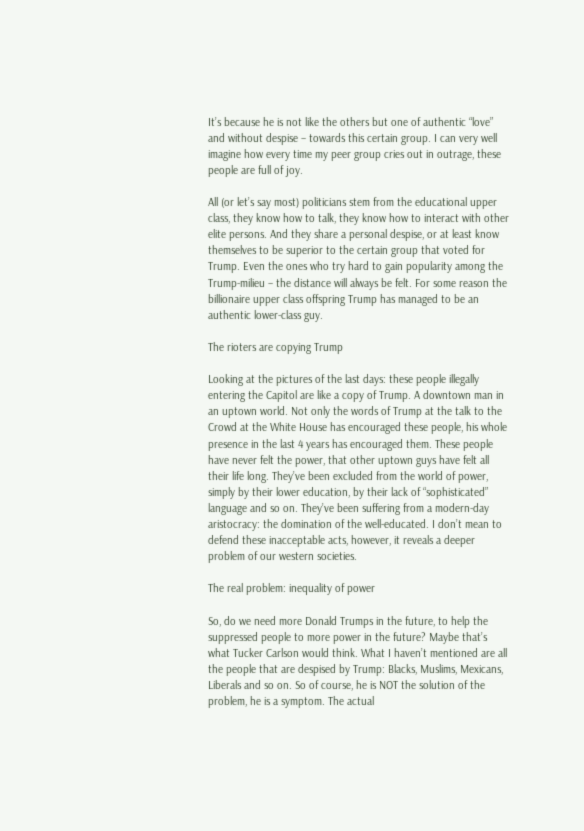It’s because he is not like the others but one of authentic “love” and without despise – towards this certain group. I can very well imagine how every time my peer group cries out in outrage, these people are full of joy.

All (or let’s say most) politicians stem from the educational upper class, they know how to talk, they know how to interact with other elite persons. And they share a personal despise, or at least know themselves to be superior to the certain group that voted for Trump. Even the ones who try hard to gain popularity among the Trump-milieu – the distance will always be felt. For some reason the billionaire upper class offspring Trump has managed to be an authentic lower-class guy.

The rioters are copying Trump

Looking at the pictures of the last days: these people illegally entering the Capitol are like a copy of Trump. A downtown man in an uptown world. Not only the words of Trump at the talk to the Crowd at the White House has encouraged these people, his whole presence in the last 4 years has encouraged them. These people have never felt the power, that other uptown guys have felt all their life long. They’ve been excluded from the world of power, simply by their lower education, by their lack of “sophisticated” language and so on. They’ve been suffering from a modern-day aristocracy: the domination of the well-educated. I don’t mean to defend these inacceptable acts, however, it reveals a deeper problem of our western societies.

The real problem: inequality of power

So, do we need more Donald Trumps in the future, to help the suppressed people to more power in the future? Maybe that’s what Tucker Carlson would think. What I haven’t mentioned are all the people that are despised by Trump: Blacks, Muslims, Mexicans, Liberals and so on. So of course, he is NOT the solution of the problem, he is a symptom. The actual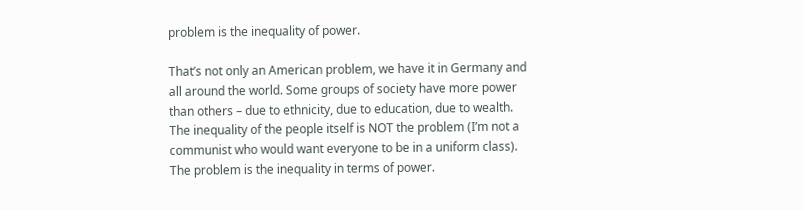problem is the inequality of power.

That’s not only an American problem, we have it in Germany and all around the world. Some groups of society have more power than others – due to ethnicity, due to education, due to wealth. The inequality of the people itself is NOT the problem (I’m not a communist who would want everyone to be in a uniform class). The problem is the inequality in terms of power.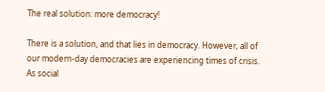The real solution: more democracy!

There is a solution, and that lies in democracy. However, all of our modern-day democracies are experiencing times of crisis. As social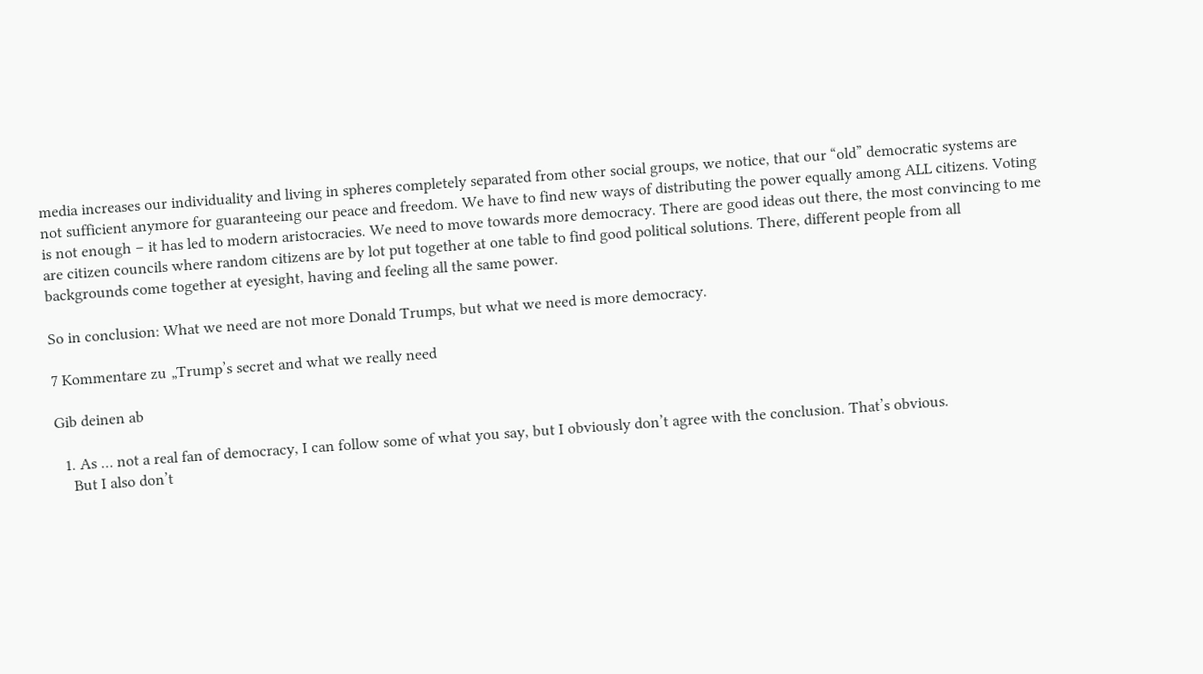media increases our individuality and living in spheres completely separated from other social groups, we notice, that our “old” democratic systems are not sufficient anymore for guaranteeing our peace and freedom. We have to find new ways of distributing the power equally among ALL citizens. Voting is not enough – it has led to modern aristocracies. We need to move towards more democracy. There are good ideas out there, the most convincing to me are citizen councils where random citizens are by lot put together at one table to find good political solutions. There, different people from all backgrounds come together at eyesight, having and feeling all the same power.

So in conclusion: What we need are not more Donald Trumps, but what we need is more democracy.

7 Kommentare zu „Trump’s secret and what we really need

Gib deinen ab

  1. As … not a real fan of democracy, I can follow some of what you say, but I obviously don’t agree with the conclusion. That’s obvious.
    But I also don’t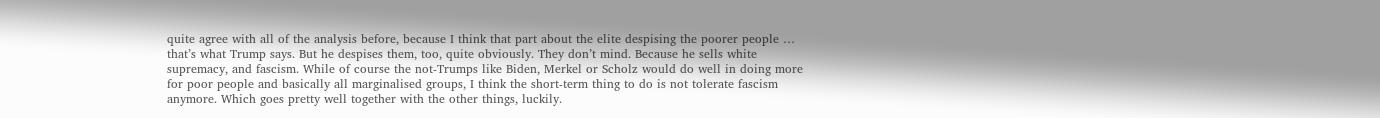quite agree with all of the analysis before, because I think that part about the elite despising the poorer people … that’s what Trump says. But he despises them, too, quite obviously. They don’t mind. Because he sells white supremacy, and fascism. While of course the not-Trumps like Biden, Merkel or Scholz would do well in doing more for poor people and basically all marginalised groups, I think the short-term thing to do is not tolerate fascism anymore. Which goes pretty well together with the other things, luckily.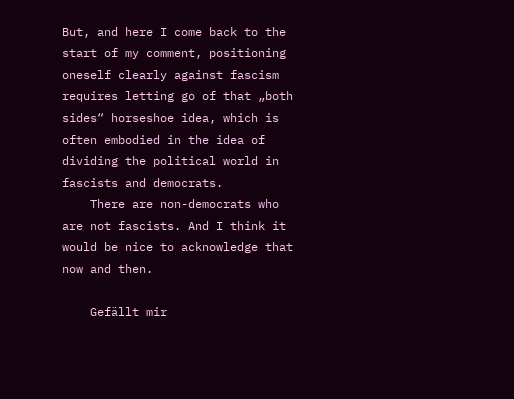But, and here I come back to the start of my comment, positioning oneself clearly against fascism requires letting go of that „both sides“ horseshoe idea, which is often embodied in the idea of dividing the political world in fascists and democrats.
    There are non-democrats who are not fascists. And I think it would be nice to acknowledge that now and then.

    Gefällt mir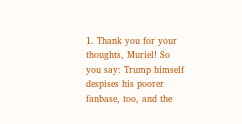1. Thank you for your thoughts, Muriel! So you say: Trump himself despises his poorer fanbase, too, and the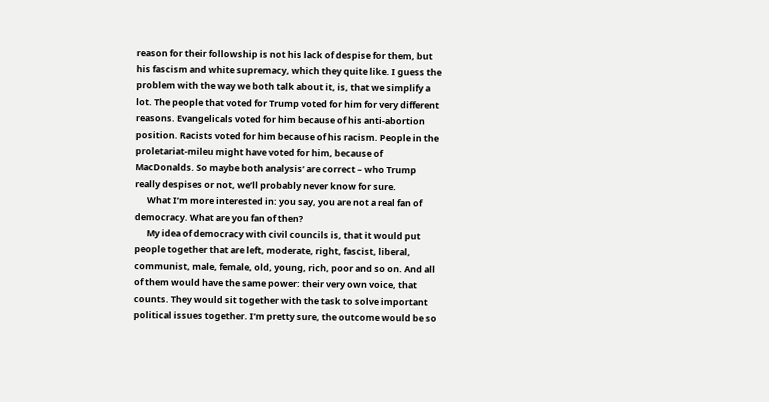reason for their followship is not his lack of despise for them, but his fascism and white supremacy, which they quite like. I guess the problem with the way we both talk about it, is, that we simplify a lot. The people that voted for Trump voted for him for very different reasons. Evangelicals voted for him because of his anti-abortion position. Racists voted for him because of his racism. People in the proletariat-mileu might have voted for him, because of MacDonalds. So maybe both analysis‘ are correct – who Trump really despises or not, we’ll probably never know for sure.
      What I’m more interested in: you say, you are not a real fan of democracy. What are you fan of then?
      My idea of democracy with civil councils is, that it would put people together that are left, moderate, right, fascist, liberal, communist, male, female, old, young, rich, poor and so on. And all of them would have the same power: their very own voice, that counts. They would sit together with the task to solve important political issues together. I’m pretty sure, the outcome would be so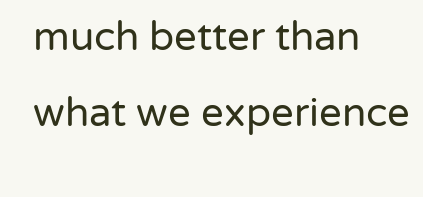much better than what we experience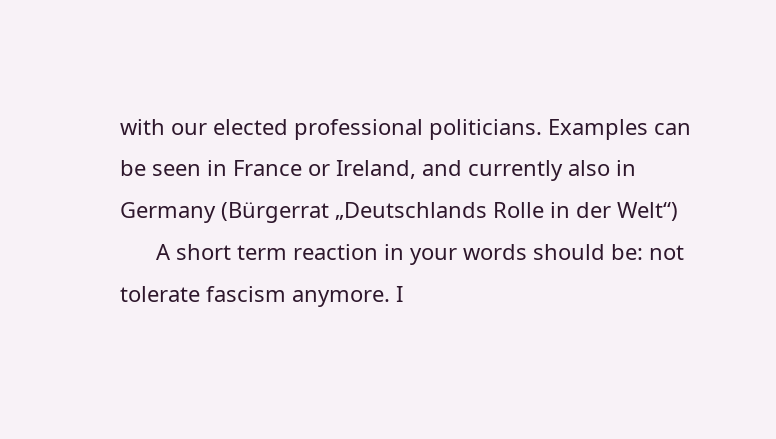with our elected professional politicians. Examples can be seen in France or Ireland, and currently also in Germany (Bürgerrat „Deutschlands Rolle in der Welt“)
      A short term reaction in your words should be: not tolerate fascism anymore. I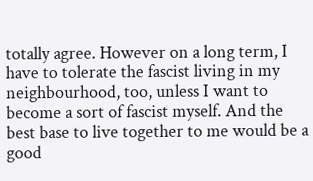totally agree. However on a long term, I have to tolerate the fascist living in my neighbourhood, too, unless I want to become a sort of fascist myself. And the best base to live together to me would be a good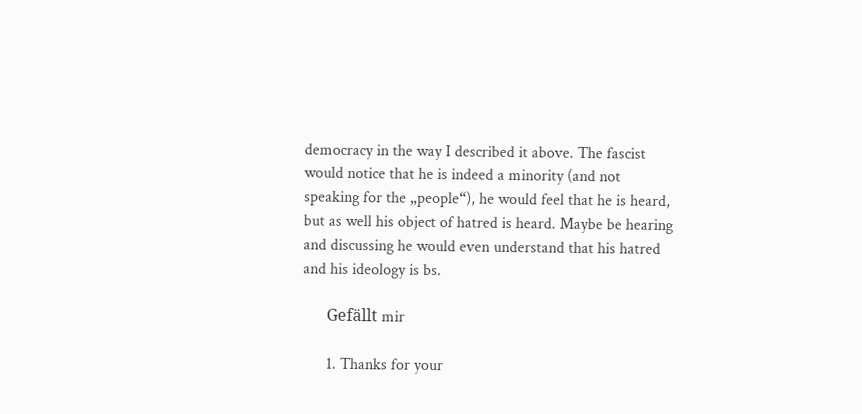democracy in the way I described it above. The fascist would notice that he is indeed a minority (and not speaking for the „people“), he would feel that he is heard, but as well his object of hatred is heard. Maybe be hearing and discussing he would even understand that his hatred and his ideology is bs.

      Gefällt mir

      1. Thanks for your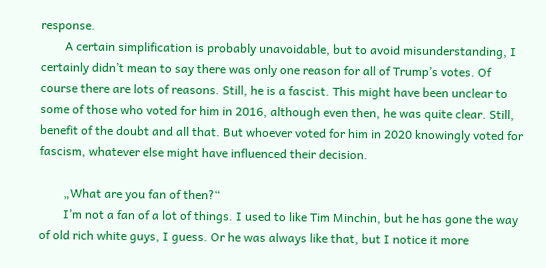response.
        A certain simplification is probably unavoidable, but to avoid misunderstanding, I certainly didn’t mean to say there was only one reason for all of Trump’s votes. Of course there are lots of reasons. Still, he is a fascist. This might have been unclear to some of those who voted for him in 2016, although even then, he was quite clear. Still, benefit of the doubt and all that. But whoever voted for him in 2020 knowingly voted for fascism, whatever else might have influenced their decision.

        „What are you fan of then?“
        I’m not a fan of a lot of things. I used to like Tim Minchin, but he has gone the way of old rich white guys, I guess. Or he was always like that, but I notice it more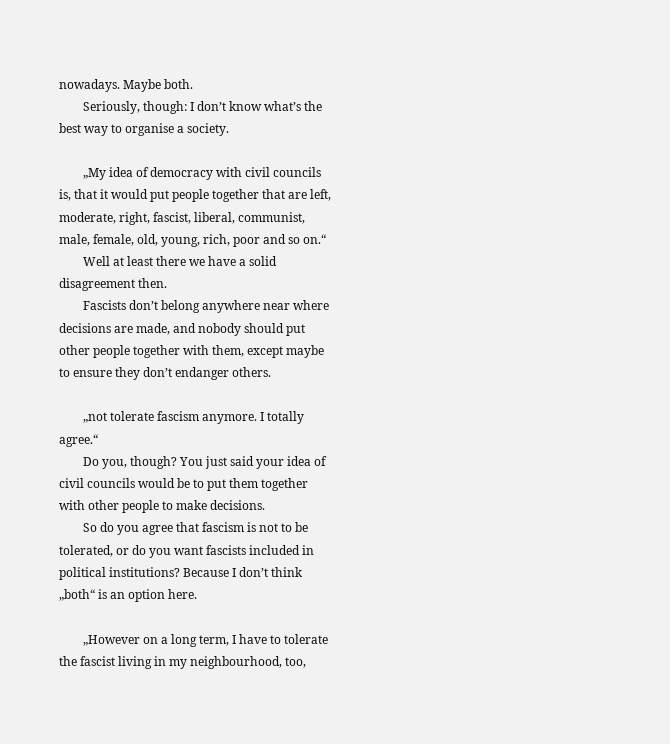nowadays. Maybe both.
        Seriously, though: I don’t know what’s the best way to organise a society.

        „My idea of democracy with civil councils is, that it would put people together that are left, moderate, right, fascist, liberal, communist, male, female, old, young, rich, poor and so on.“
        Well at least there we have a solid disagreement then.
        Fascists don’t belong anywhere near where decisions are made, and nobody should put other people together with them, except maybe to ensure they don’t endanger others.

        „not tolerate fascism anymore. I totally agree.“
        Do you, though? You just said your idea of civil councils would be to put them together with other people to make decisions.
        So do you agree that fascism is not to be tolerated, or do you want fascists included in political institutions? Because I don’t think „both“ is an option here.

        „However on a long term, I have to tolerate the fascist living in my neighbourhood, too,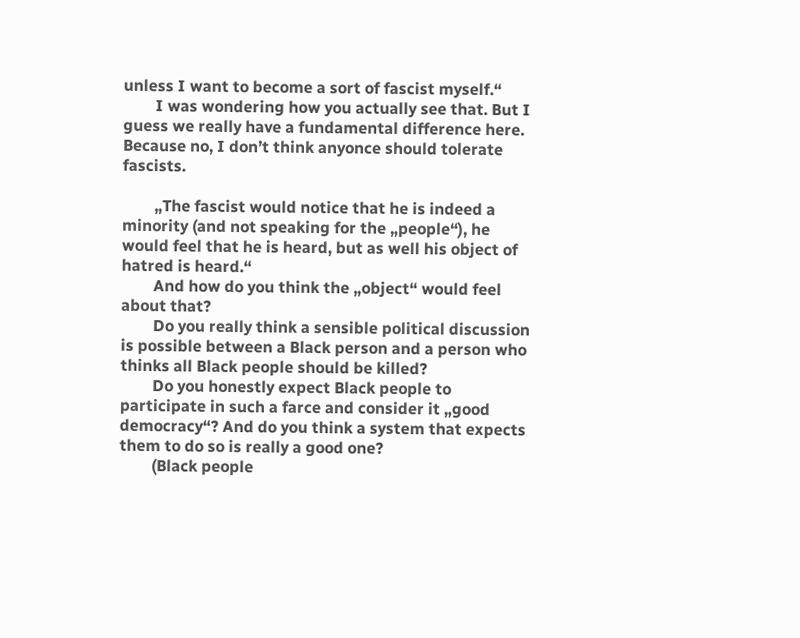unless I want to become a sort of fascist myself.“
        I was wondering how you actually see that. But I guess we really have a fundamental difference here. Because no, I don’t think anyonce should tolerate fascists.

        „The fascist would notice that he is indeed a minority (and not speaking for the „people“), he would feel that he is heard, but as well his object of hatred is heard.“
        And how do you think the „object“ would feel about that?
        Do you really think a sensible political discussion is possible between a Black person and a person who thinks all Black people should be killed?
        Do you honestly expect Black people to participate in such a farce and consider it „good democracy“? And do you think a system that expects them to do so is really a good one?
        (Black people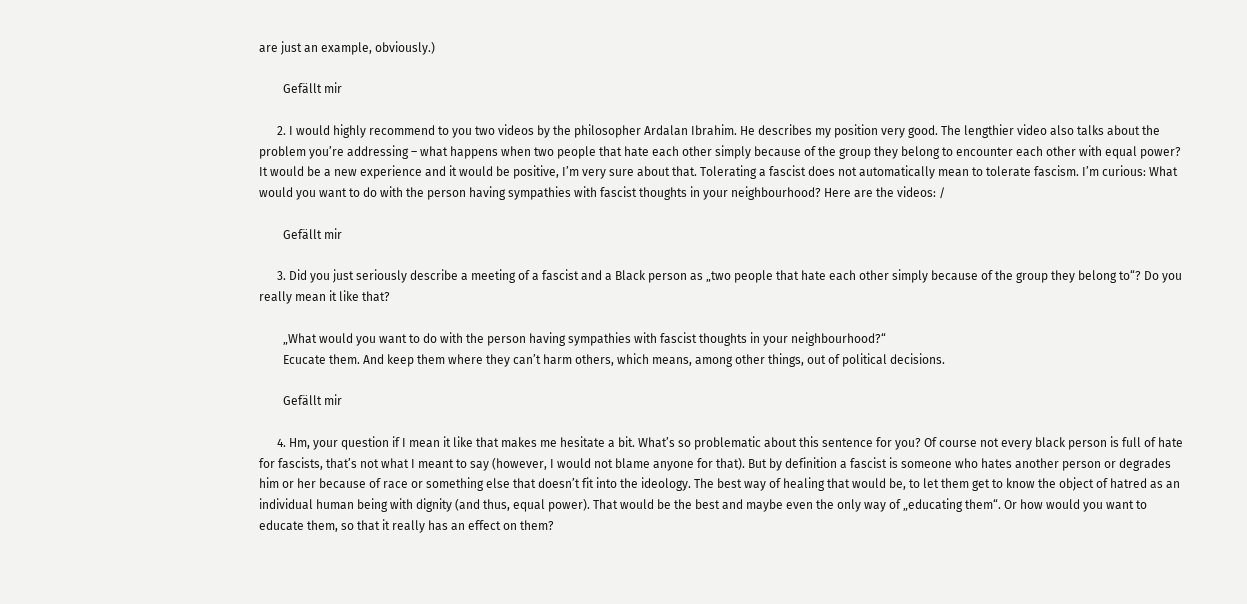are just an example, obviously.)

        Gefällt mir

      2. I would highly recommend to you two videos by the philosopher Ardalan Ibrahim. He describes my position very good. The lengthier video also talks about the problem you’re addressing – what happens when two people that hate each other simply because of the group they belong to encounter each other with equal power? It would be a new experience and it would be positive, I’m very sure about that. Tolerating a fascist does not automatically mean to tolerate fascism. I’m curious: What would you want to do with the person having sympathies with fascist thoughts in your neighbourhood? Here are the videos: /

        Gefällt mir

      3. Did you just seriously describe a meeting of a fascist and a Black person as „two people that hate each other simply because of the group they belong to“? Do you really mean it like that?

        „What would you want to do with the person having sympathies with fascist thoughts in your neighbourhood?“
        Ecucate them. And keep them where they can’t harm others, which means, among other things, out of political decisions.

        Gefällt mir

      4. Hm, your question if I mean it like that makes me hesitate a bit. What’s so problematic about this sentence for you? Of course not every black person is full of hate for fascists, that’s not what I meant to say (however, I would not blame anyone for that). But by definition a fascist is someone who hates another person or degrades him or her because of race or something else that doesn’t fit into the ideology. The best way of healing that would be, to let them get to know the object of hatred as an individual human being with dignity (and thus, equal power). That would be the best and maybe even the only way of „educating them“. Or how would you want to educate them, so that it really has an effect on them?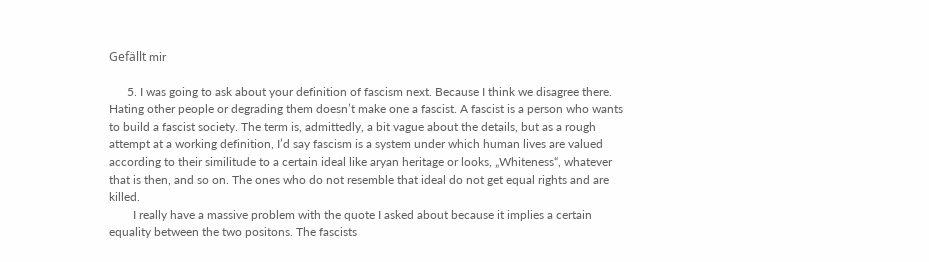Gefällt mir

      5. I was going to ask about your definition of fascism next. Because I think we disagree there. Hating other people or degrading them doesn’t make one a fascist. A fascist is a person who wants to build a fascist society. The term is, admittedly, a bit vague about the details, but as a rough attempt at a working definition, I’d say fascism is a system under which human lives are valued according to their similitude to a certain ideal like aryan heritage or looks, „Whiteness“, whatever that is then, and so on. The ones who do not resemble that ideal do not get equal rights and are killed.
        I really have a massive problem with the quote I asked about because it implies a certain equality between the two positons. The fascists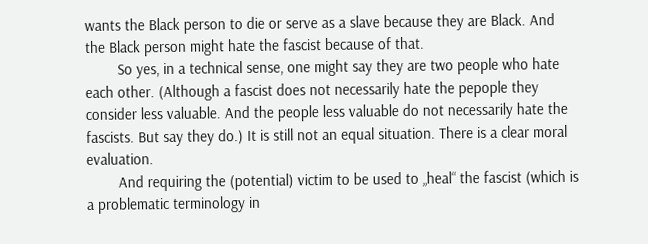wants the Black person to die or serve as a slave because they are Black. And the Black person might hate the fascist because of that.
        So yes, in a technical sense, one might say they are two people who hate each other. (Although a fascist does not necessarily hate the pepople they consider less valuable. And the people less valuable do not necessarily hate the fascists. But say they do.) It is still not an equal situation. There is a clear moral evaluation.
        And requiring the (potential) victim to be used to „heal“ the fascist (which is a problematic terminology in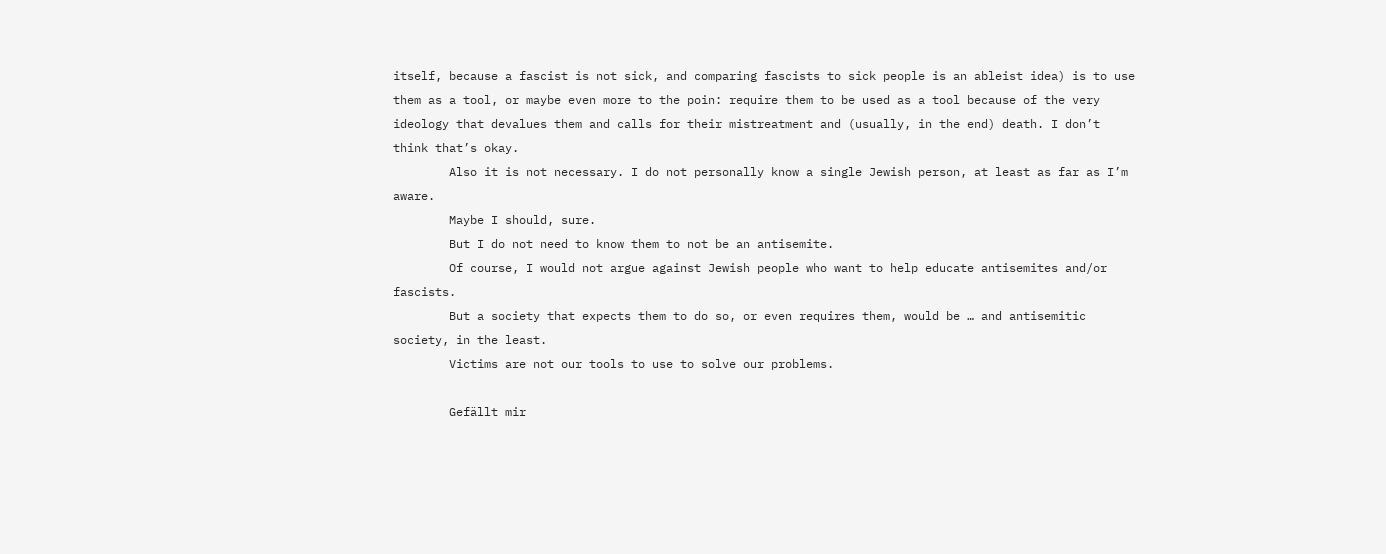itself, because a fascist is not sick, and comparing fascists to sick people is an ableist idea) is to use them as a tool, or maybe even more to the poin: require them to be used as a tool because of the very ideology that devalues them and calls for their mistreatment and (usually, in the end) death. I don’t think that’s okay.
        Also it is not necessary. I do not personally know a single Jewish person, at least as far as I’m aware.
        Maybe I should, sure.
        But I do not need to know them to not be an antisemite.
        Of course, I would not argue against Jewish people who want to help educate antisemites and/or fascists.
        But a society that expects them to do so, or even requires them, would be … and antisemitic society, in the least.
        Victims are not our tools to use to solve our problems.

        Gefällt mir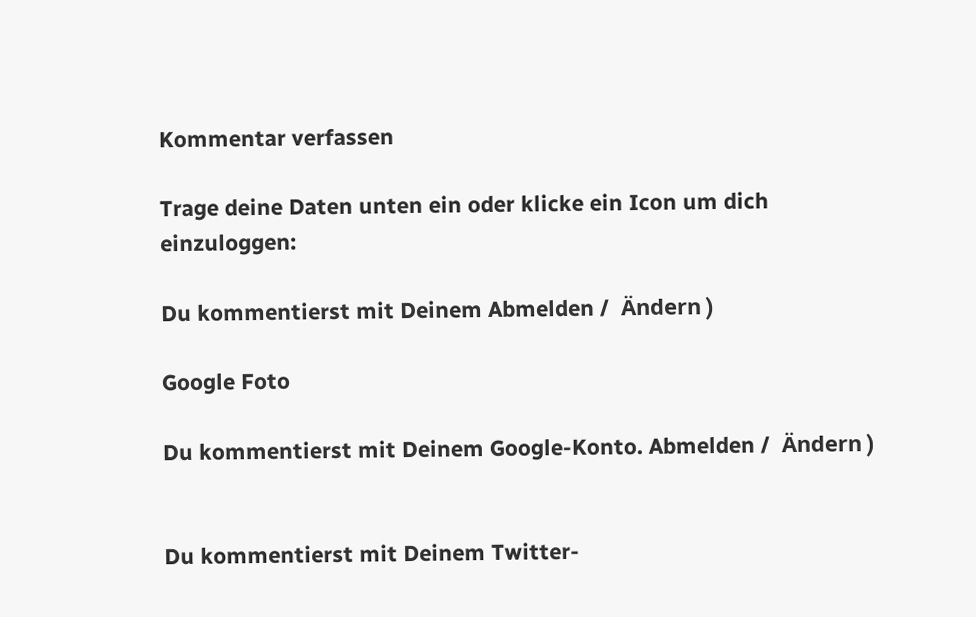Kommentar verfassen

Trage deine Daten unten ein oder klicke ein Icon um dich einzuloggen:

Du kommentierst mit Deinem Abmelden /  Ändern )

Google Foto

Du kommentierst mit Deinem Google-Konto. Abmelden /  Ändern )


Du kommentierst mit Deinem Twitter-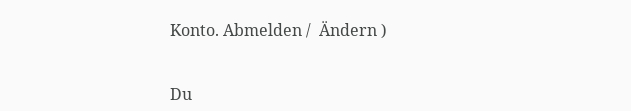Konto. Abmelden /  Ändern )


Du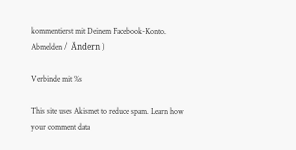kommentierst mit Deinem Facebook-Konto. Abmelden /  Ändern )

Verbinde mit %s

This site uses Akismet to reduce spam. Learn how your comment data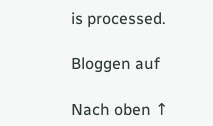is processed.

Bloggen auf

Nach oben ↑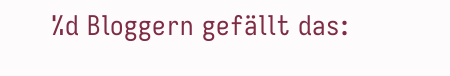%d Bloggern gefällt das: